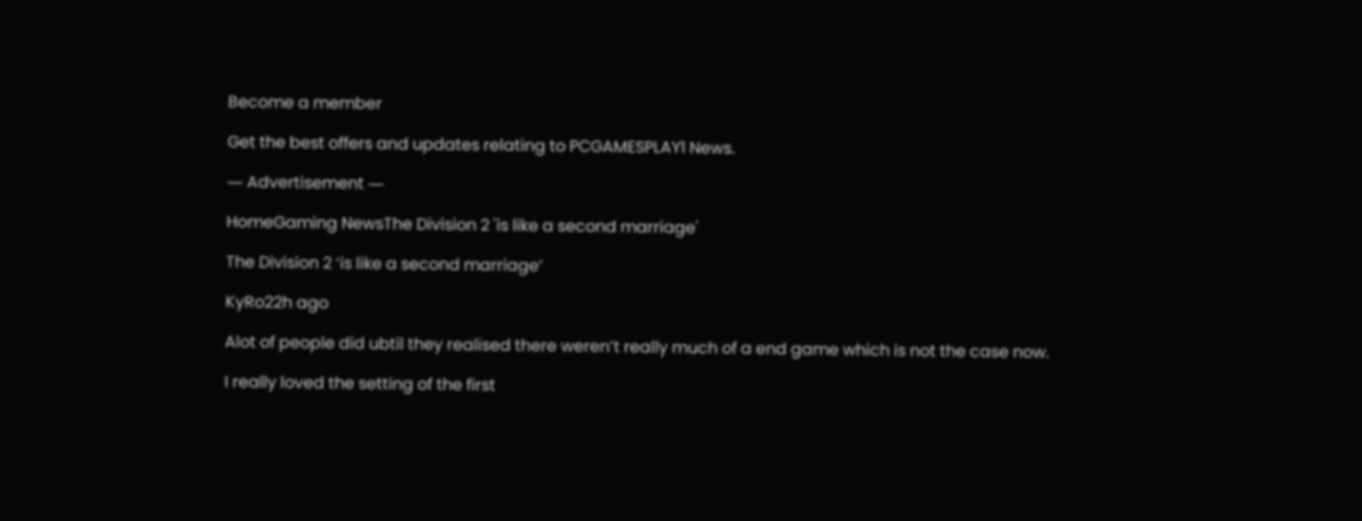Become a member

Get the best offers and updates relating to PCGAMESPLAY1 News.

― Advertisement ―

HomeGaming NewsThe Division 2 'is like a second marriage'

The Division 2 ‘is like a second marriage’

KyRo22h ago

Alot of people did ubtil they realised there weren’t really much of a end game which is not the case now.

I really loved the setting of the first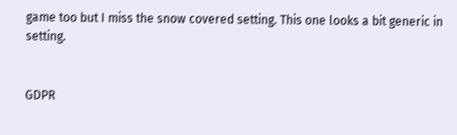game too but I miss the snow covered setting. This one looks a bit generic in setting.


GDPR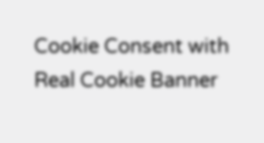Cookie Consent with Real Cookie Banner